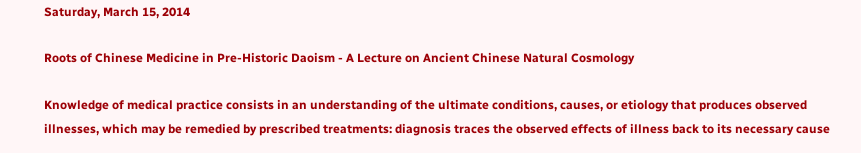Saturday, March 15, 2014

Roots of Chinese Medicine in Pre-Historic Daoism - A Lecture on Ancient Chinese Natural Cosmology

Knowledge of medical practice consists in an understanding of the ultimate conditions, causes, or etiology that produces observed illnesses, which may be remedied by prescribed treatments: diagnosis traces the observed effects of illness back to its necessary cause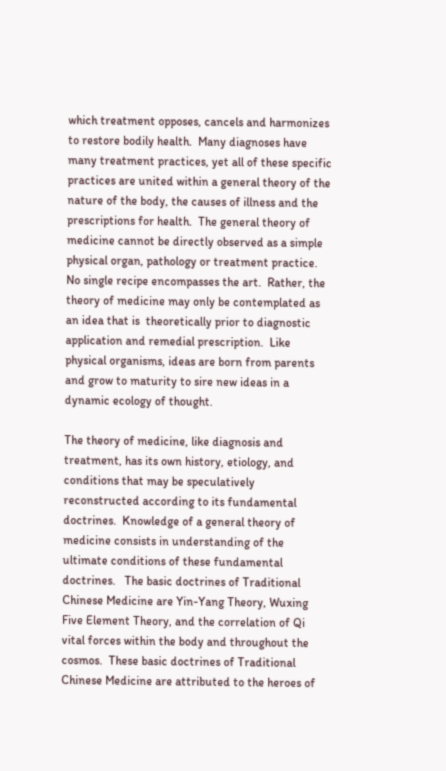which treatment opposes, cancels and harmonizes to restore bodily health.  Many diagnoses have many treatment practices, yet all of these specific practices are united within a general theory of the nature of the body, the causes of illness and the prescriptions for health.  The general theory of medicine cannot be directly observed as a simple physical organ, pathology or treatment practice.  No single recipe encompasses the art.  Rather, the theory of medicine may only be contemplated as an idea that is  theoretically prior to diagnostic application and remedial prescription.  Like physical organisms, ideas are born from parents and grow to maturity to sire new ideas in a dynamic ecology of thought.

The theory of medicine, like diagnosis and treatment, has its own history, etiology, and conditions that may be speculatively reconstructed according to its fundamental doctrines.  Knowledge of a general theory of medicine consists in understanding of the ultimate conditions of these fundamental doctrines.   The basic doctrines of Traditional Chinese Medicine are Yin-Yang Theory, Wuxing Five Element Theory, and the correlation of Qi vital forces within the body and throughout the cosmos.  These basic doctrines of Traditional Chinese Medicine are attributed to the heroes of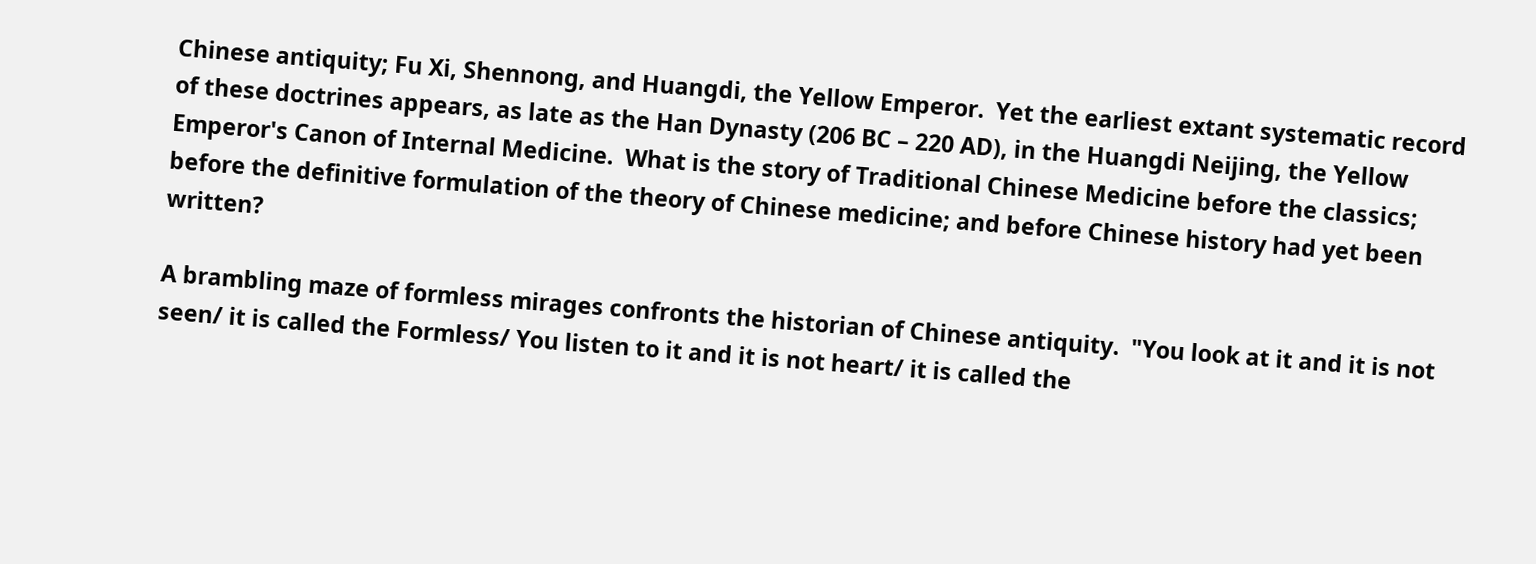Chinese antiquity; Fu Xi, Shennong, and Huangdi, the Yellow Emperor.  Yet the earliest extant systematic record of these doctrines appears, as late as the Han Dynasty (206 BC – 220 AD), in the Huangdi Neijing, the Yellow Emperor's Canon of Internal Medicine.  What is the story of Traditional Chinese Medicine before the classics; before the definitive formulation of the theory of Chinese medicine; and before Chinese history had yet been written?

A brambling maze of formless mirages confronts the historian of Chinese antiquity.  "You look at it and it is not seen/ it is called the Formless/ You listen to it and it is not heart/ it is called the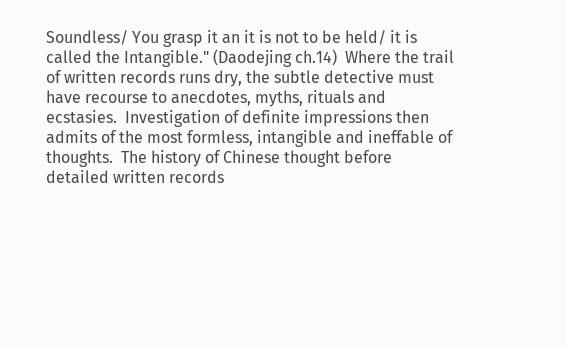Soundless/ You grasp it an it is not to be held/ it is called the Intangible." (Daodejing ch.14)  Where the trail of written records runs dry, the subtle detective must have recourse to anecdotes, myths, rituals and ecstasies.  Investigation of definite impressions then admits of the most formless, intangible and ineffable of thoughts.  The history of Chinese thought before detailed written records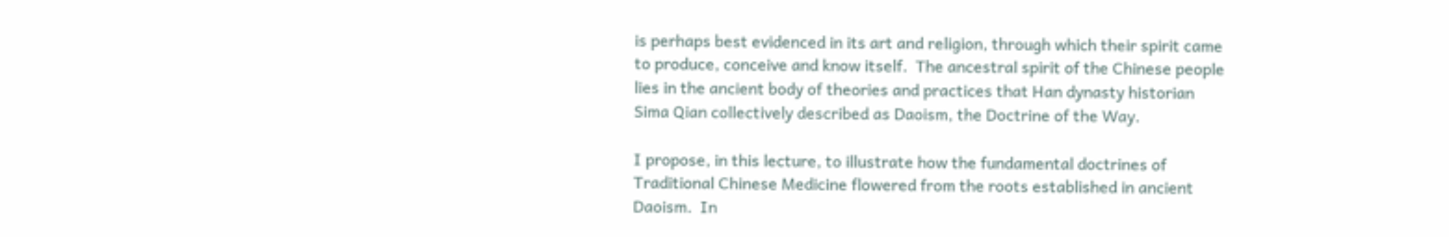is perhaps best evidenced in its art and religion, through which their spirit came to produce, conceive and know itself.  The ancestral spirit of the Chinese people lies in the ancient body of theories and practices that Han dynasty historian Sima Qian collectively described as Daoism, the Doctrine of the Way.

I propose, in this lecture, to illustrate how the fundamental doctrines of Traditional Chinese Medicine flowered from the roots established in ancient Daoism.  In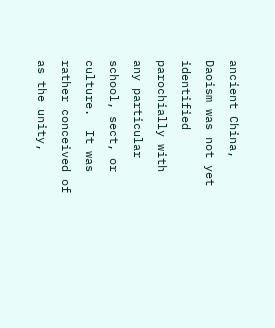ancient China, Daoism was not yet identified parochially with any particular school, sect, or culture.  It was rather conceived of as the unity,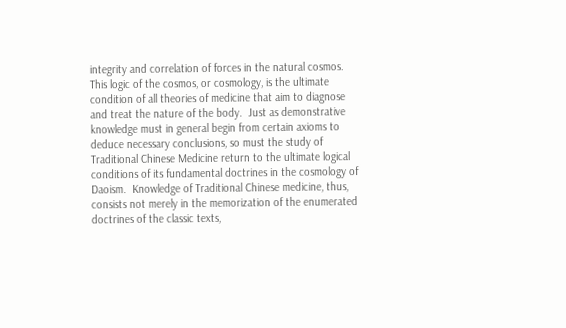integrity and correlation of forces in the natural cosmos.  This logic of the cosmos, or cosmology, is the ultimate condition of all theories of medicine that aim to diagnose and treat the nature of the body.  Just as demonstrative knowledge must in general begin from certain axioms to deduce necessary conclusions, so must the study of Traditional Chinese Medicine return to the ultimate logical conditions of its fundamental doctrines in the cosmology of Daoism.  Knowledge of Traditional Chinese medicine, thus, consists not merely in the memorization of the enumerated doctrines of the classic texts,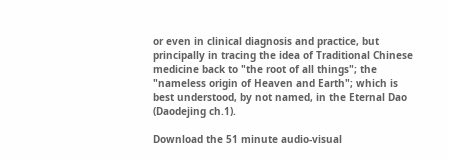or even in clinical diagnosis and practice, but principally in tracing the idea of Traditional Chinese medicine back to "the root of all things"; the "nameless origin of Heaven and Earth"; which is best understood, by not named, in the Eternal Dao (Daodejing ch.1).

Download the 51 minute audio-visual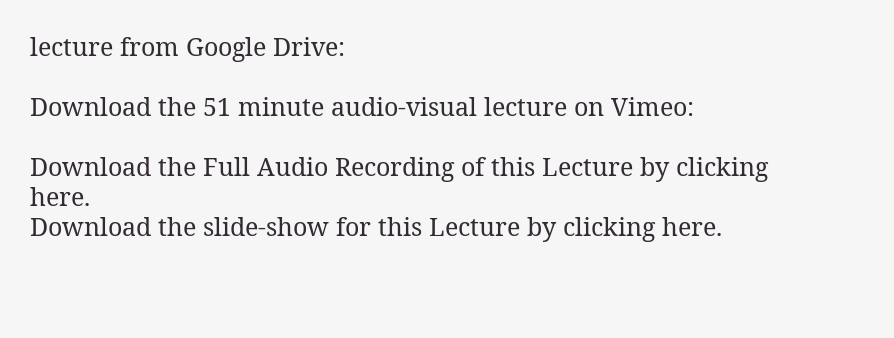lecture from Google Drive:

Download the 51 minute audio-visual lecture on Vimeo:

Download the Full Audio Recording of this Lecture by clicking here.
Download the slide-show for this Lecture by clicking here.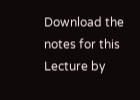Download the notes for this Lecture by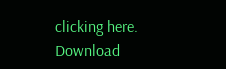clicking here.
Download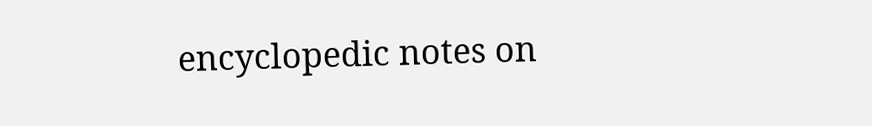encyclopedic notes on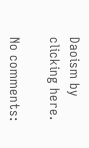Daoism by clicking here.

No comments: